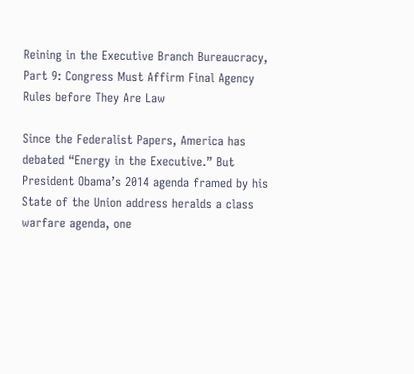Reining in the Executive Branch Bureaucracy, Part 9: Congress Must Affirm Final Agency Rules before They Are Law

Since the Federalist Papers, America has debated “Energy in the Executive.” But President Obama’s 2014 agenda framed by his State of the Union address heralds a class warfare agenda, one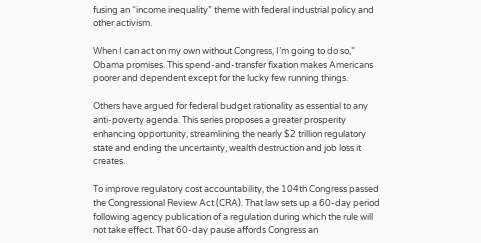fusing an “income inequality” theme with federal industrial policy and other activism.

When I can act on my own without Congress, I’m going to do so,” Obama promises. This spend-and-transfer fixation makes Americans poorer and dependent except for the lucky few running things.

Others have argued for federal budget rationality as essential to any anti-poverty agenda. This series proposes a greater prosperity enhancing opportunity, streamlining the nearly $2 trillion regulatory state and ending the uncertainty, wealth destruction and job loss it creates.

To improve regulatory cost accountability, the 104th Congress passed the Congressional Review Act (CRA). That law sets up a 60-day period following agency publication of a regulation during which the rule will not take effect. That 60-day pause affords Congress an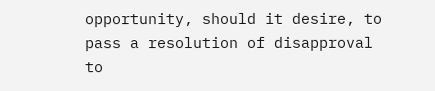opportunity, should it desire, to pass a resolution of disapproval to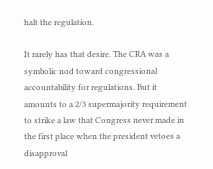halt the regulation.

It rarely has that desire. The CRA was a symbolic nod toward congressional accountability for regulations. But it amounts to a 2/3 supermajority requirement to strike a law that Congress never made in the first place when the president vetoes a disapproval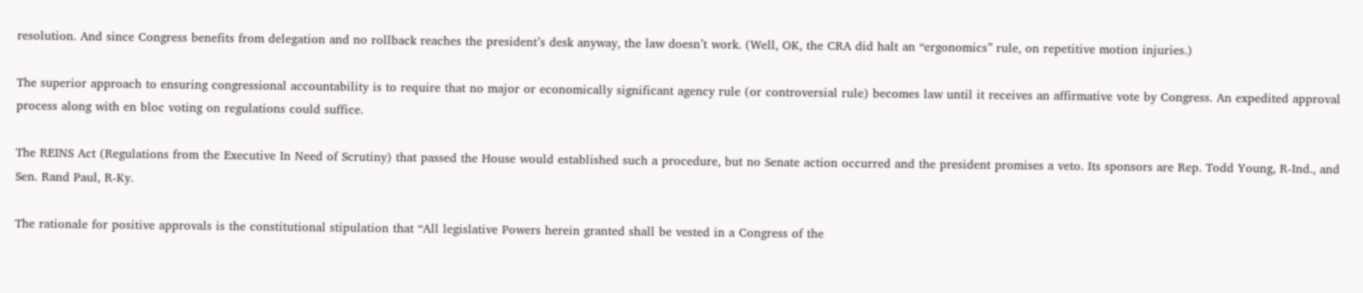resolution. And since Congress benefits from delegation and no rollback reaches the president’s desk anyway, the law doesn’t work. (Well, OK, the CRA did halt an “ergonomics” rule, on repetitive motion injuries.)

The superior approach to ensuring congressional accountability is to require that no major or economically significant agency rule (or controversial rule) becomes law until it receives an affirmative vote by Congress. An expedited approval process along with en bloc voting on regulations could suffice.

The REINS Act (Regulations from the Executive In Need of Scrutiny) that passed the House would established such a procedure, but no Senate action occurred and the president promises a veto. Its sponsors are Rep. Todd Young, R-Ind., and Sen. Rand Paul, R-Ky.

The rationale for positive approvals is the constitutional stipulation that “All legislative Powers herein granted shall be vested in a Congress of the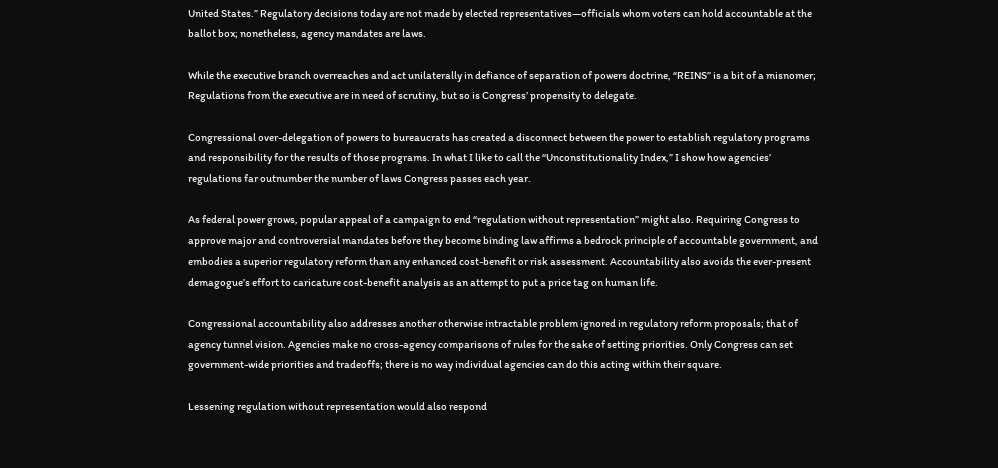United States.” Regulatory decisions today are not made by elected representatives—officials whom voters can hold accountable at the ballot box; nonetheless, agency mandates are laws.

While the executive branch overreaches and act unilaterally in defiance of separation of powers doctrine, “REINS” is a bit of a misnomer; Regulations from the executive are in need of scrutiny, but so is Congress’ propensity to delegate.

Congressional over-delegation of powers to bureaucrats has created a disconnect between the power to establish regulatory programs and responsibility for the results of those programs. In what I like to call the “Unconstitutionality Index,” I show how agencies’ regulations far outnumber the number of laws Congress passes each year.

As federal power grows, popular appeal of a campaign to end “regulation without representation” might also. Requiring Congress to approve major and controversial mandates before they become binding law affirms a bedrock principle of accountable government, and embodies a superior regulatory reform than any enhanced cost-benefit or risk assessment. Accountability also avoids the ever-present demagogue’s effort to caricature cost-benefit analysis as an attempt to put a price tag on human life.

Congressional accountability also addresses another otherwise intractable problem ignored in regulatory reform proposals; that of agency tunnel vision. Agencies make no cross-agency comparisons of rules for the sake of setting priorities. Only Congress can set government-wide priorities and tradeoffs; there is no way individual agencies can do this acting within their square.

Lessening regulation without representation would also respond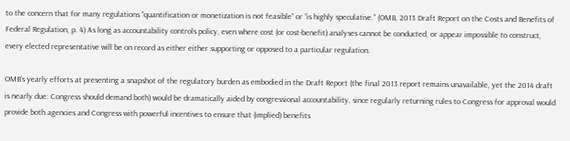to the concern that for many regulations “quantification or monetization is not feasible” or “is highly speculative.” (OMB, 2013 Draft Report on the Costs and Benefits of Federal Regulation, p. 4) As long as accountability controls policy, even where cost (or cost-benefit) analyses cannot be conducted, or appear impossible to construct, every elected representative will be on record as either either supporting or opposed to a particular regulation.

OMB’s yearly efforts at presenting a snapshot of the regulatory burden as embodied in the Draft Report (the final 2013 report remains unavailable, yet the 2014 draft is nearly due: Congress should demand both) would be dramatically aided by congressional accountability, since regularly returning rules to Congress for approval would provide both agencies and Congress with powerful incentives to ensure that (implied) benefits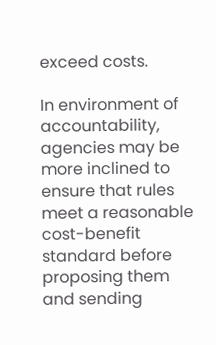exceed costs.

In environment of accountability, agencies may be more inclined to ensure that rules meet a reasonable cost-benefit standard before proposing them and sending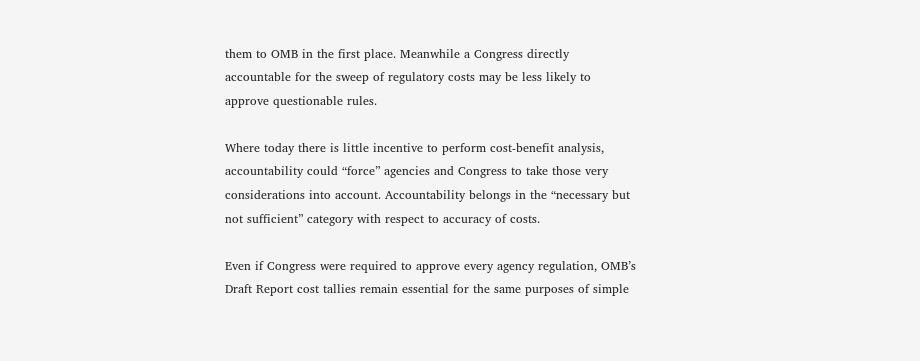them to OMB in the first place. Meanwhile a Congress directly accountable for the sweep of regulatory costs may be less likely to approve questionable rules.

Where today there is little incentive to perform cost-benefit analysis, accountability could “force” agencies and Congress to take those very considerations into account. Accountability belongs in the “necessary but not sufficient” category with respect to accuracy of costs.

Even if Congress were required to approve every agency regulation, OMB’s Draft Report cost tallies remain essential for the same purposes of simple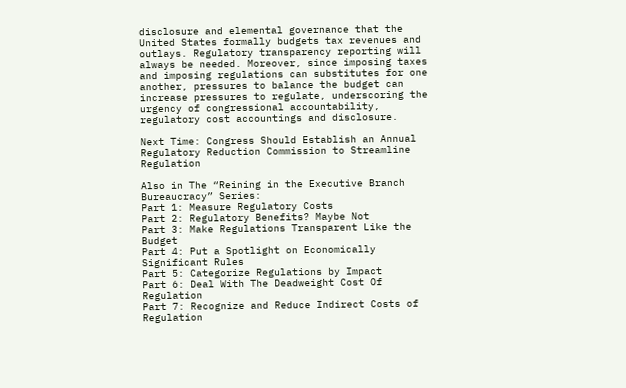disclosure and elemental governance that the United States formally budgets tax revenues and outlays. Regulatory transparency reporting will always be needed. Moreover, since imposing taxes and imposing regulations can substitutes for one another, pressures to balance the budget can increase pressures to regulate, underscoring the urgency of congressional accountability, regulatory cost accountings and disclosure.

Next Time: Congress Should Establish an Annual Regulatory Reduction Commission to Streamline Regulation

Also in The “Reining in the Executive Branch Bureaucracy” Series:
Part 1: Measure Regulatory Costs
Part 2: Regulatory Benefits? Maybe Not
Part 3: Make Regulations Transparent Like the Budget
Part 4: Put a Spotlight on Economically Significant Rules
Part 5: Categorize Regulations by Impact
Part 6: Deal With The Deadweight Cost Of Regulation
Part 7: Recognize and Reduce Indirect Costs of Regulation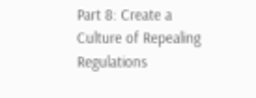Part 8: Create a Culture of Repealing Regulations